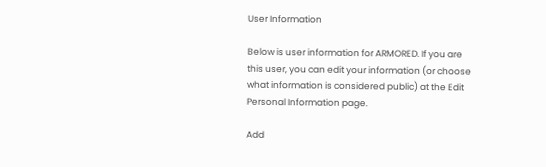User Information

Below is user information for ARMORED. If you are this user, you can edit your information (or choose what information is considered public) at the Edit Personal Information page.

Add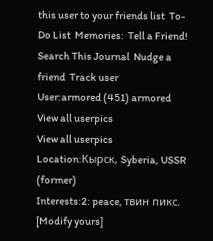this user to your friends list  To-Do List  Memories:  Tell a Friend!  Search This Journal  Nudge a friend  Track user
User:armored (451) armored View all userpics
View all userpics
Location:Кырск, Syberia, USSR (former)
Interests:2: peace, твин пикс. [Modify yours]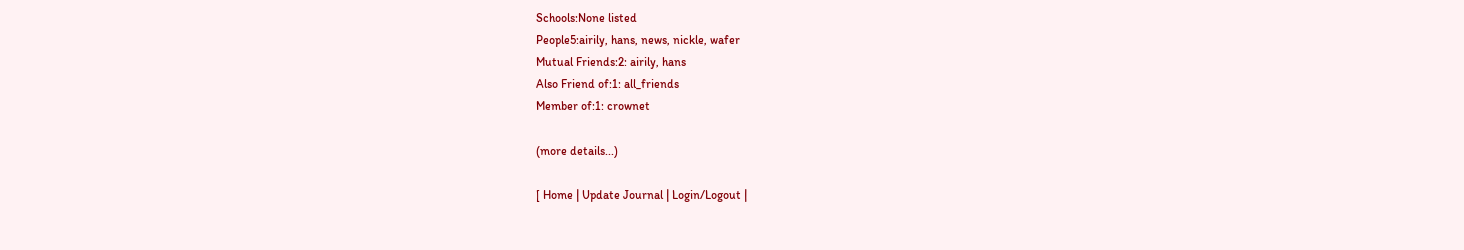Schools:None listed
People5:airily, hans, news, nickle, wafer
Mutual Friends:2: airily, hans
Also Friend of:1: all_friends
Member of:1: crownet

(more details...)

[ Home | Update Journal | Login/Logout |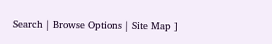Search | Browse Options | Site Map ]